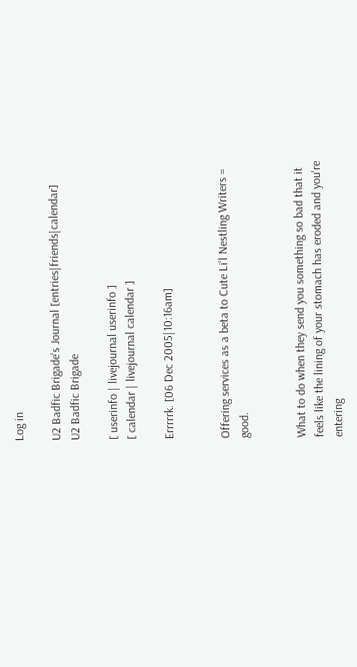Log in

U2 Badfic Brigade's Journal [entries|friends|calendar]
U2 Badfic Brigade

[ userinfo | livejournal userinfo ]
[ calendar | livejournal calendar ]

Errrrrk. [06 Dec 2005|10:16am]


Offering services as a beta to Cute Li'l Nestling Writers = good.


What to do when they send you something so bad that it feels like the lining of your stomach has eroded and you're entering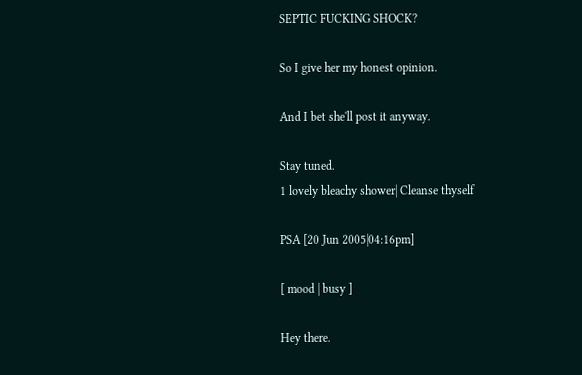SEPTIC FUCKING SHOCK?

So I give her my honest opinion.

And I bet she'll post it anyway.

Stay tuned.
1 lovely bleachy shower| Cleanse thyself

PSA [20 Jun 2005|04:16pm]

[ mood | busy ]

Hey there.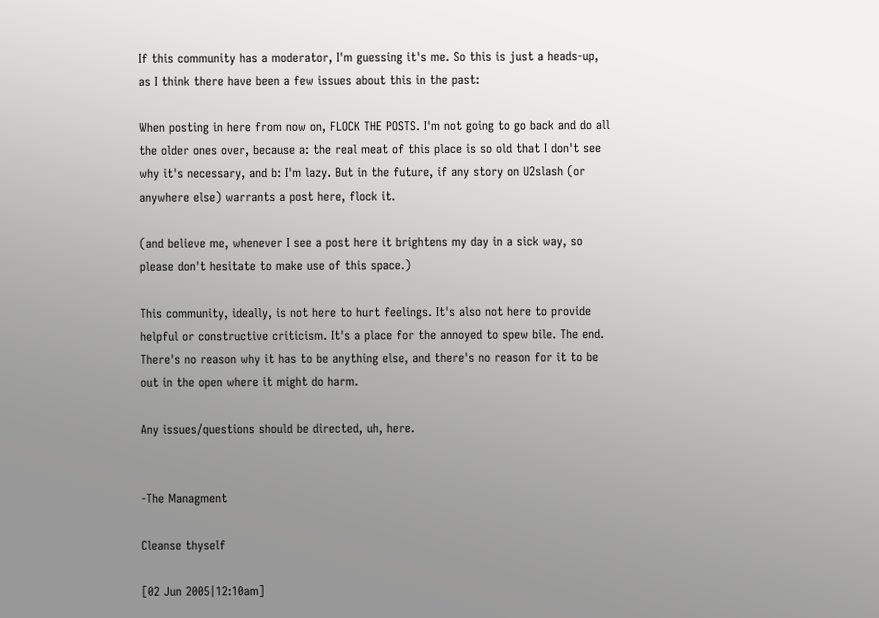If this community has a moderator, I'm guessing it's me. So this is just a heads-up, as I think there have been a few issues about this in the past:

When posting in here from now on, FLOCK THE POSTS. I'm not going to go back and do all the older ones over, because a: the real meat of this place is so old that I don't see why it's necessary, and b: I'm lazy. But in the future, if any story on U2slash (or anywhere else) warrants a post here, flock it.

(and believe me, whenever I see a post here it brightens my day in a sick way, so please don't hesitate to make use of this space.)

This community, ideally, is not here to hurt feelings. It's also not here to provide helpful or constructive criticism. It's a place for the annoyed to spew bile. The end. There's no reason why it has to be anything else, and there's no reason for it to be out in the open where it might do harm.

Any issues/questions should be directed, uh, here.


-The Managment

Cleanse thyself

[02 Jun 2005|12:10am]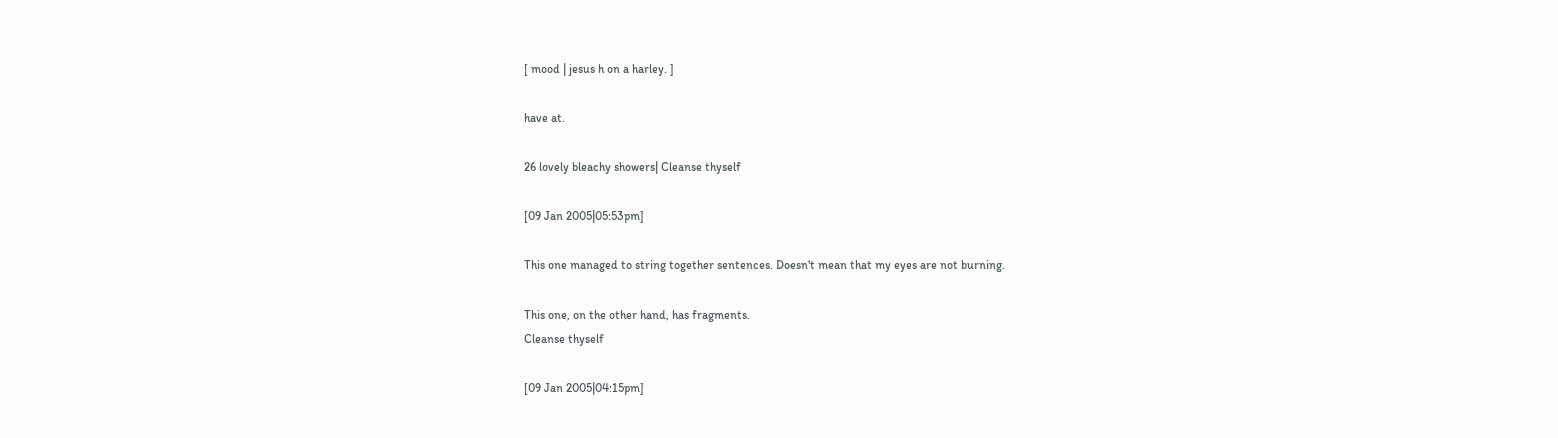[ mood | jesus h on a harley. ]

have at.

26 lovely bleachy showers| Cleanse thyself

[09 Jan 2005|05:53pm]

This one managed to string together sentences. Doesn't mean that my eyes are not burning.

This one, on the other hand, has fragments.
Cleanse thyself

[09 Jan 2005|04:15pm]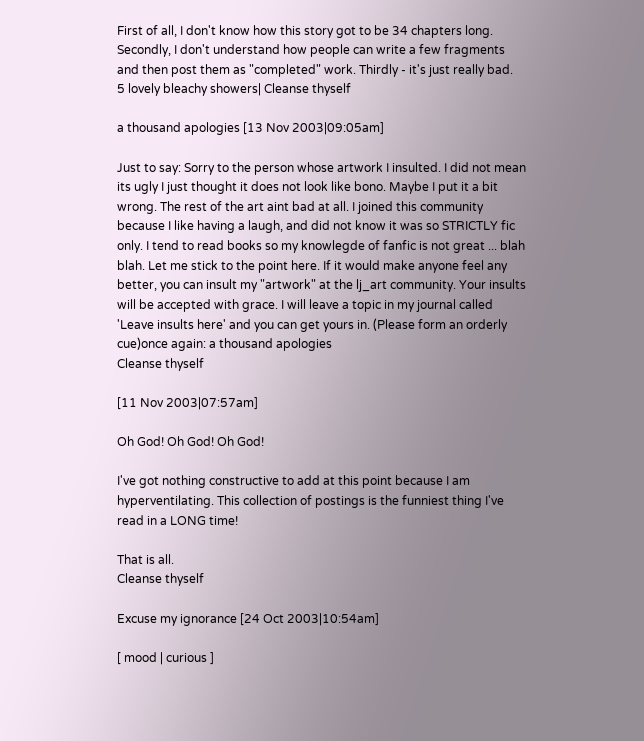First of all, I don't know how this story got to be 34 chapters long. Secondly, I don't understand how people can write a few fragments and then post them as "completed" work. Thirdly - it's just really bad.
5 lovely bleachy showers| Cleanse thyself

a thousand apologies [13 Nov 2003|09:05am]

Just to say: Sorry to the person whose artwork I insulted. I did not mean its ugly I just thought it does not look like bono. Maybe I put it a bit wrong. The rest of the art aint bad at all. I joined this community because I like having a laugh, and did not know it was so STRICTLY fic only. I tend to read books so my knowlegde of fanfic is not great ... blah blah. Let me stick to the point here. If it would make anyone feel any better, you can insult my "artwork" at the lj_art community. Your insults will be accepted with grace. I will leave a topic in my journal called 'Leave insults here' and you can get yours in. (Please form an orderly cue)once again: a thousand apologies
Cleanse thyself

[11 Nov 2003|07:57am]

Oh God! Oh God! Oh God!

I've got nothing constructive to add at this point because I am hyperventilating. This collection of postings is the funniest thing I've read in a LONG time!

That is all.
Cleanse thyself

Excuse my ignorance [24 Oct 2003|10:54am]

[ mood | curious ]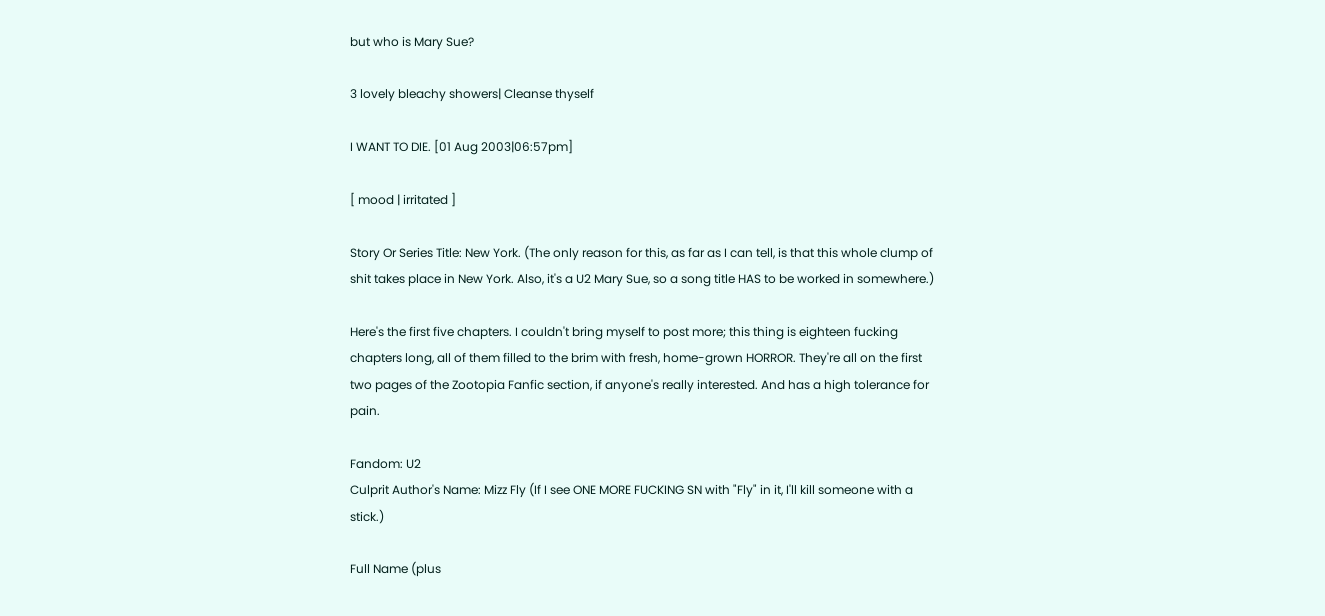but who is Mary Sue?

3 lovely bleachy showers| Cleanse thyself

I WANT TO DIE. [01 Aug 2003|06:57pm]

[ mood | irritated ]

Story Or Series Title: New York. (The only reason for this, as far as I can tell, is that this whole clump of shit takes place in New York. Also, it's a U2 Mary Sue, so a song title HAS to be worked in somewhere.)

Here's the first five chapters. I couldn't bring myself to post more; this thing is eighteen fucking chapters long, all of them filled to the brim with fresh, home-grown HORROR. They're all on the first two pages of the Zootopia Fanfic section, if anyone's really interested. And has a high tolerance for pain.

Fandom: U2
Culprit Author's Name: Mizz Fly (If I see ONE MORE FUCKING SN with "Fly" in it, I'll kill someone with a stick.)

Full Name (plus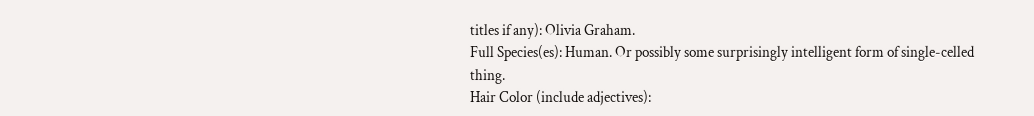titles if any): Olivia Graham.
Full Species(es): Human. Or possibly some surprisingly intelligent form of single-celled thing.
Hair Color (include adjectives):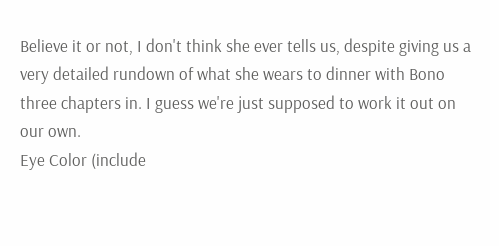Believe it or not, I don't think she ever tells us, despite giving us a very detailed rundown of what she wears to dinner with Bono three chapters in. I guess we're just supposed to work it out on our own.
Eye Color (include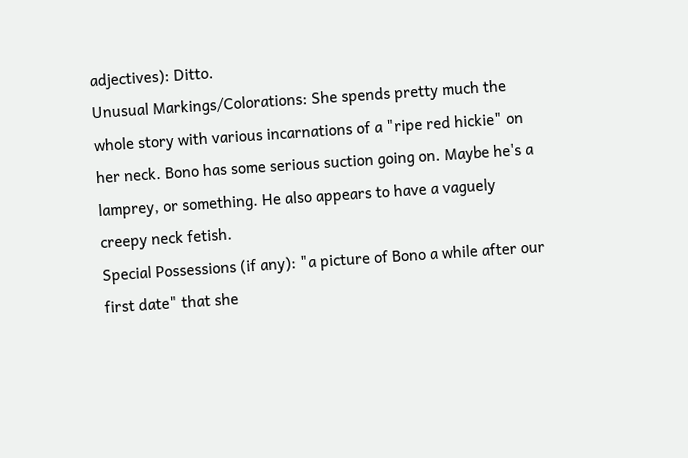adjectives): Ditto.
Unusual Markings/Colorations: She spends pretty much the whole story with various incarnations of a "ripe red hickie" on her neck. Bono has some serious suction going on. Maybe he's a lamprey, or something. He also appears to have a vaguely creepy neck fetish.
Special Possessions (if any): "a picture of Bono a while after our first date" that she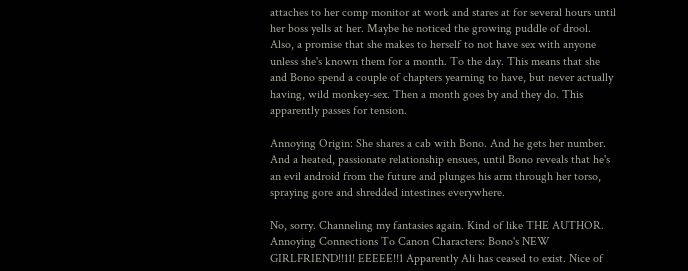attaches to her comp monitor at work and stares at for several hours until her boss yells at her. Maybe he noticed the growing puddle of drool. Also, a promise that she makes to herself to not have sex with anyone unless she's known them for a month. To the day. This means that she and Bono spend a couple of chapters yearning to have, but never actually having, wild monkey-sex. Then a month goes by and they do. This apparently passes for tension.

Annoying Origin: She shares a cab with Bono. And he gets her number. And a heated, passionate relationship ensues, until Bono reveals that he's an evil android from the future and plunges his arm through her torso, spraying gore and shredded intestines everywhere.

No, sorry. Channeling my fantasies again. Kind of like THE AUTHOR.
Annoying Connections To Canon Characters: Bono's NEW GIRLFRIEND!!11! EEEEE!!1 Apparently Ali has ceased to exist. Nice of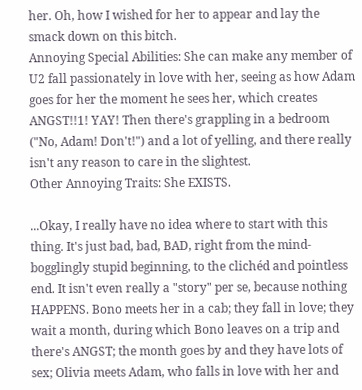her. Oh, how I wished for her to appear and lay the smack down on this bitch.
Annoying Special Abilities: She can make any member of U2 fall passionately in love with her, seeing as how Adam goes for her the moment he sees her, which creates ANGST!!1! YAY! Then there's grappling in a bedroom ("No, Adam! Don't!") and a lot of yelling, and there really isn't any reason to care in the slightest.
Other Annoying Traits: She EXISTS.

...Okay, I really have no idea where to start with this thing. It's just bad, bad, BAD, right from the mind-bogglingly stupid beginning, to the clichéd and pointless end. It isn't even really a "story" per se, because nothing HAPPENS. Bono meets her in a cab; they fall in love; they wait a month, during which Bono leaves on a trip and there's ANGST; the month goes by and they have lots of sex; Olivia meets Adam, who falls in love with her and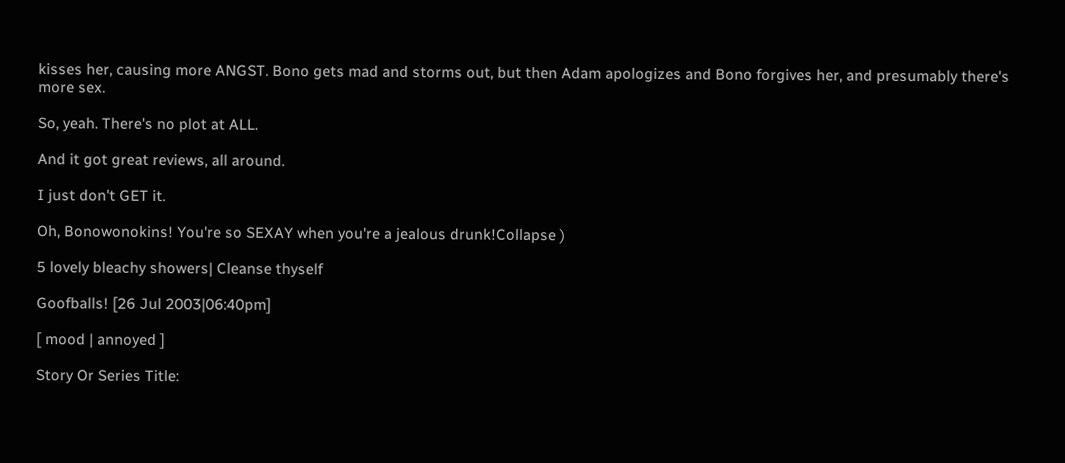kisses her, causing more ANGST. Bono gets mad and storms out, but then Adam apologizes and Bono forgives her, and presumably there's more sex.

So, yeah. There's no plot at ALL.

And it got great reviews, all around.

I just don't GET it.

Oh, Bonowonokins! You're so SEXAY when you're a jealous drunk!Collapse )

5 lovely bleachy showers| Cleanse thyself

Goofballs! [26 Jul 2003|06:40pm]

[ mood | annoyed ]

Story Or Series Title: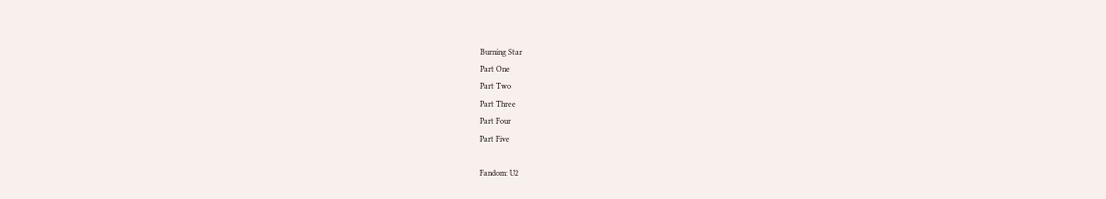Burning Star
Part One
Part Two
Part Three
Part Four
Part Five

Fandom: U2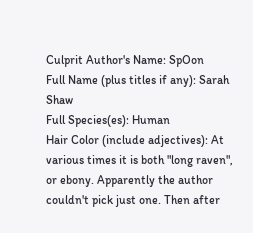Culprit Author's Name: SpOon
Full Name (plus titles if any): Sarah Shaw
Full Species(es): Human
Hair Color (include adjectives): At various times it is both "long raven", or ebony. Apparently the author couldn't pick just one. Then after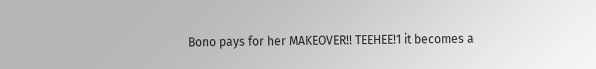Bono pays for her MAKEOVER!! TEEHEE!1 it becomes a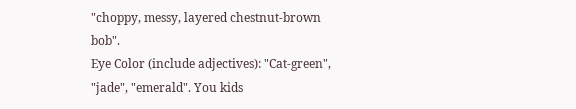"choppy, messy, layered chestnut-brown bob".
Eye Color (include adjectives): "Cat-green", "jade", "emerald". You kids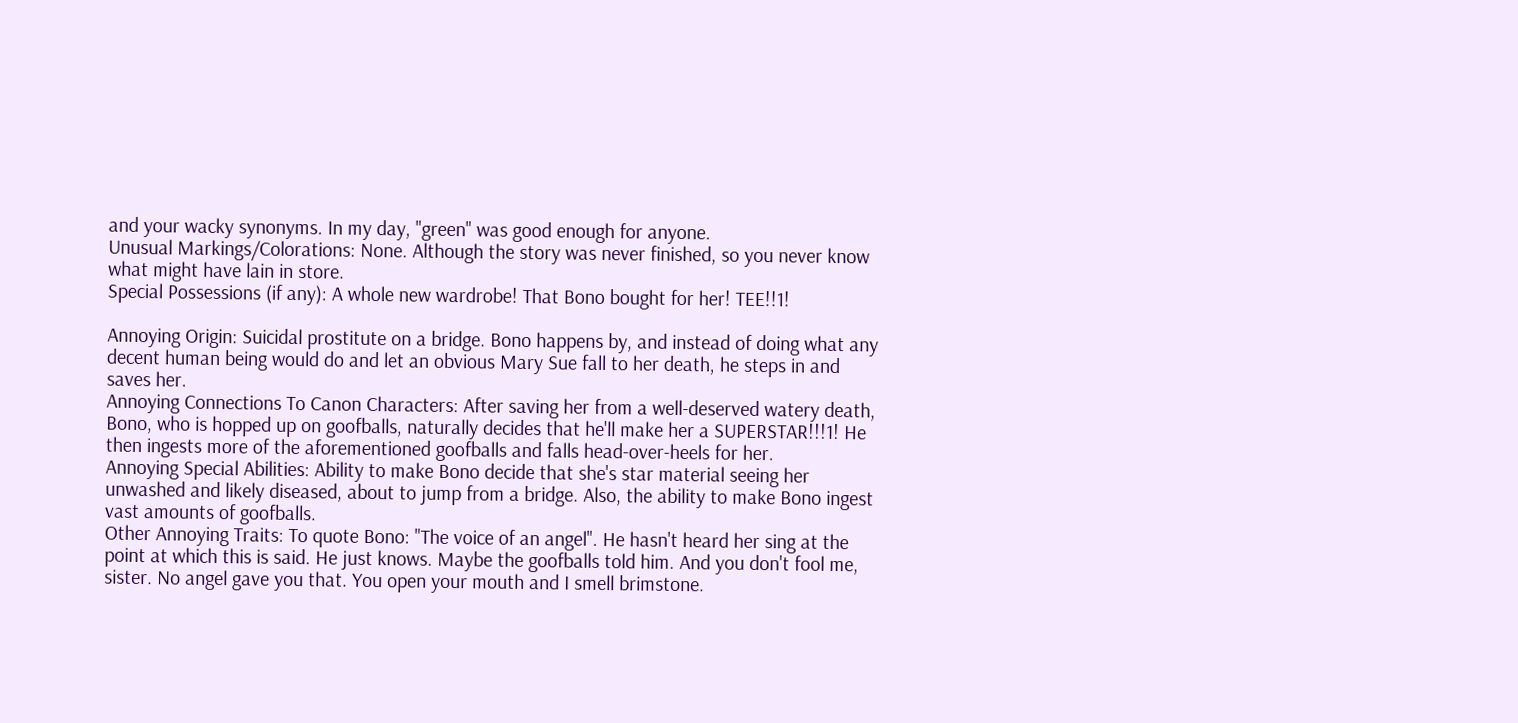and your wacky synonyms. In my day, "green" was good enough for anyone.
Unusual Markings/Colorations: None. Although the story was never finished, so you never know what might have lain in store.
Special Possessions (if any): A whole new wardrobe! That Bono bought for her! TEE!!1!

Annoying Origin: Suicidal prostitute on a bridge. Bono happens by, and instead of doing what any decent human being would do and let an obvious Mary Sue fall to her death, he steps in and saves her.
Annoying Connections To Canon Characters: After saving her from a well-deserved watery death, Bono, who is hopped up on goofballs, naturally decides that he'll make her a SUPERSTAR!!!1! He then ingests more of the aforementioned goofballs and falls head-over-heels for her.
Annoying Special Abilities: Ability to make Bono decide that she's star material seeing her unwashed and likely diseased, about to jump from a bridge. Also, the ability to make Bono ingest vast amounts of goofballs.
Other Annoying Traits: To quote Bono: "The voice of an angel". He hasn't heard her sing at the point at which this is said. He just knows. Maybe the goofballs told him. And you don't fool me, sister. No angel gave you that. You open your mouth and I smell brimstone.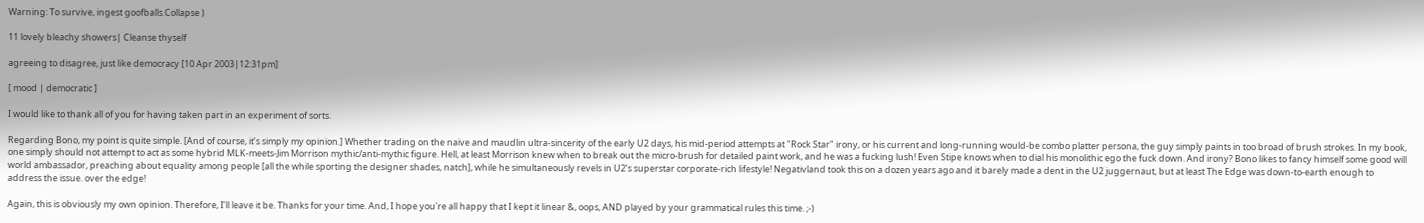Warning: To survive, ingest goofballs.Collapse )

11 lovely bleachy showers| Cleanse thyself

agreeing to disagree, just like democracy [10 Apr 2003|12:31pm]

[ mood | democratic ]

I would like to thank all of you for having taken part in an experiment of sorts.

Regarding Bono, my point is quite simple. [And of course, it’s simply my opinion.] Whether trading on the naïve and maudlin ultra-sincerity of the early U2 days, his mid-period attempts at "Rock Star" irony, or his current and long-running would-be combo platter persona, the guy simply paints in too broad of brush strokes. In my book, one simply should not attempt to act as some hybrid MLK-meets-Jim Morrison mythic/anti-mythic figure. Hell, at least Morrison knew when to break out the micro-brush for detailed paint work, and he was a fucking lush! Even Stipe knows when to dial his monolithic ego the fuck down. And irony? Bono likes to fancy himself some good will world ambassador, preaching about equality among people [all the while sporting the designer shades, natch], while he simultaneously revels in U2’s superstar corporate-rich lifestyle! Negativland took this on a dozen years ago and it barely made a dent in the U2 juggernaut, but at least The Edge was down-to-earth enough to address the issue. over the edge!

Again, this is obviously my own opinion. Therefore, I’ll leave it be. Thanks for your time. And, I hope you're all happy that I kept it linear &, oops, AND played by your grammatical rules this time. ;-)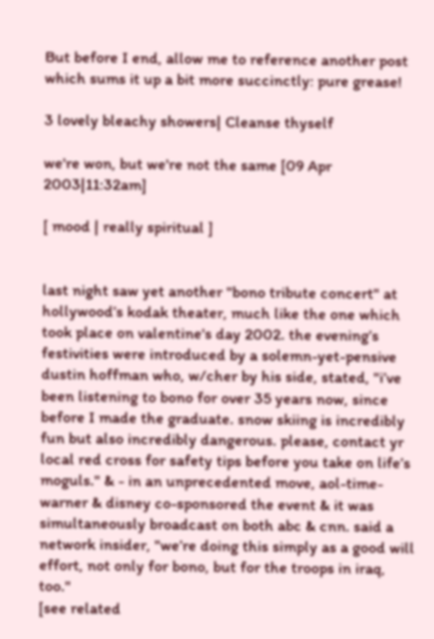But before I end, allow me to reference another post which sums it up a bit more succinctly: pure grease!

3 lovely bleachy showers| Cleanse thyself

we're won, but we're not the same [09 Apr 2003|11:32am]

[ mood | really spiritual ]


last night saw yet another "bono tribute concert" at hollywood’s kodak theater, much like the one which took place on valentine's day 2002. the evening’s festivities were introduced by a solemn-yet-pensive dustin hoffman who, w/cher by his side, stated, "i’ve been listening to bono for over 35 years now, since before I made the graduate. snow skiing is incredibly fun but also incredibly dangerous. please, contact yr local red cross for safety tips before you take on life’s moguls." & - in an unprecedented move, aol-time-warner & disney co-sponsored the event & it was simultaneously broadcast on both abc & cnn. said a network insider, "we’re doing this simply as a good will effort, not only for bono, but for the troops in iraq, too."
[see related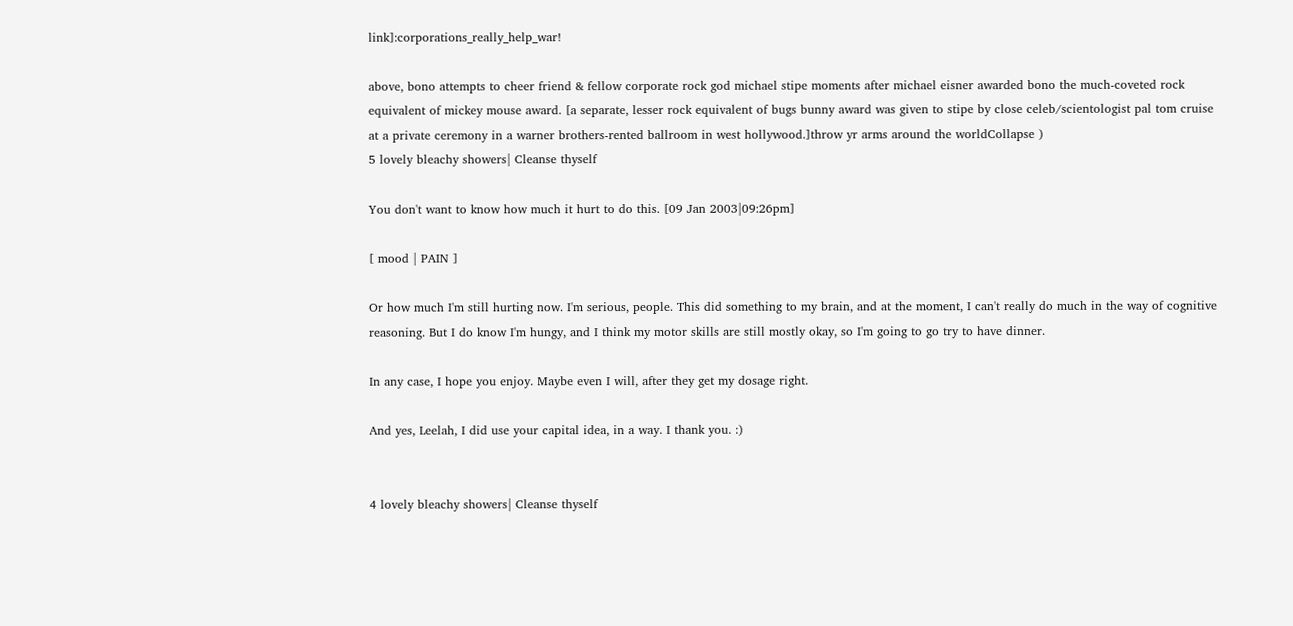link]:corporations_really_help_war!

above, bono attempts to cheer friend & fellow corporate rock god michael stipe moments after michael eisner awarded bono the much-coveted rock equivalent of mickey mouse award. [a separate, lesser rock equivalent of bugs bunny award was given to stipe by close celeb/scientologist pal tom cruise at a private ceremony in a warner brothers-rented ballroom in west hollywood.]throw yr arms around the worldCollapse )
5 lovely bleachy showers| Cleanse thyself

You don't want to know how much it hurt to do this. [09 Jan 2003|09:26pm]

[ mood | PAIN ]

Or how much I'm still hurting now. I'm serious, people. This did something to my brain, and at the moment, I can't really do much in the way of cognitive reasoning. But I do know I'm hungy, and I think my motor skills are still mostly okay, so I'm going to go try to have dinner.

In any case, I hope you enjoy. Maybe even I will, after they get my dosage right.

And yes, Leelah, I did use your capital idea, in a way. I thank you. :)


4 lovely bleachy showers| Cleanse thyself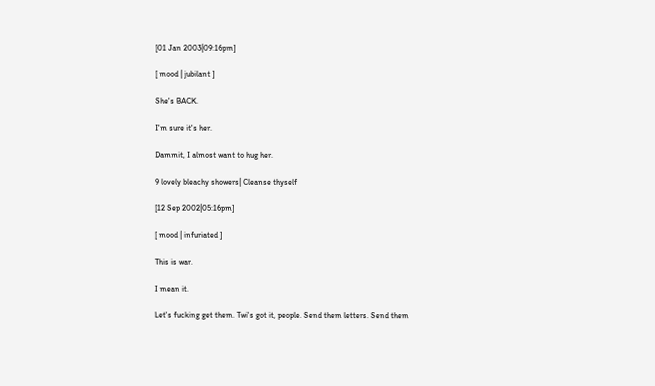[01 Jan 2003|09:16pm]

[ mood | jubilant ]

She's BACK.

I'm sure it's her.

Dammit, I almost want to hug her.

9 lovely bleachy showers| Cleanse thyself

[12 Sep 2002|05:16pm]

[ mood | infuriated ]

This is war.

I mean it.

Let's fucking get them. Twi's got it, people. Send them letters. Send them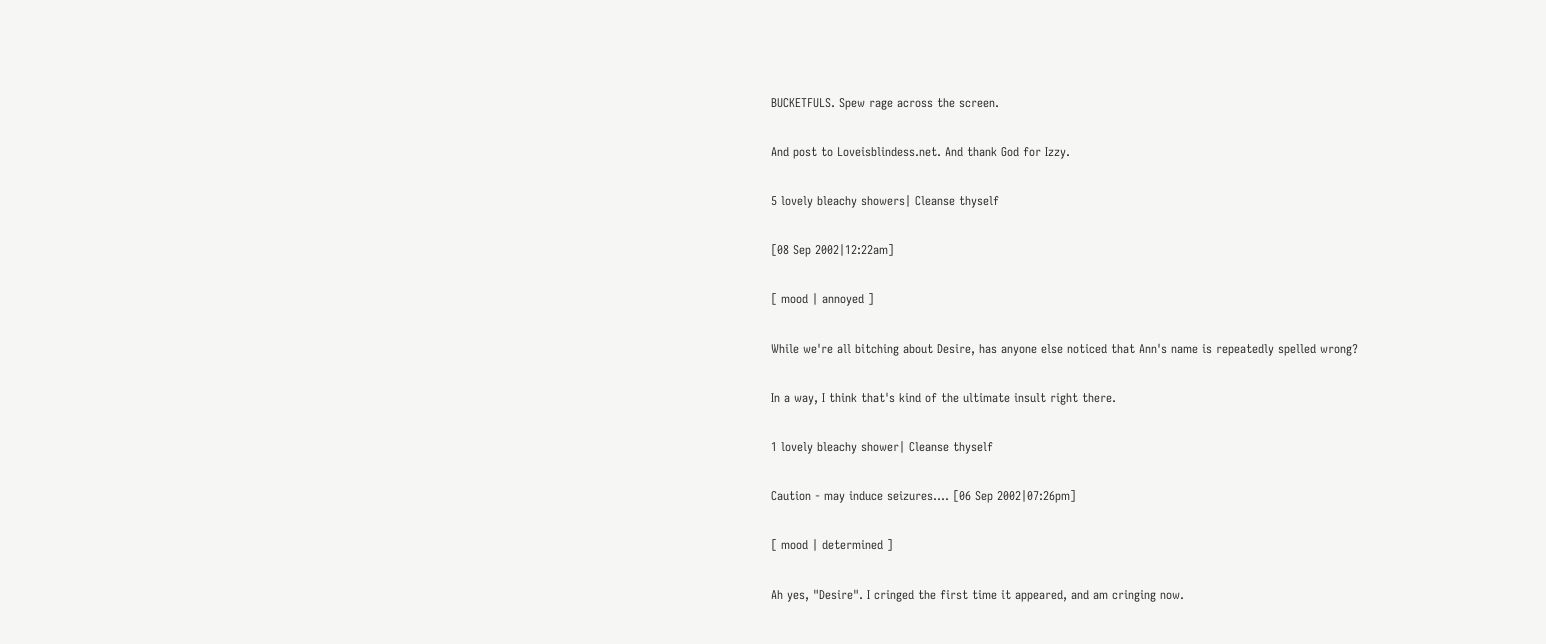BUCKETFULS. Spew rage across the screen.

And post to Loveisblindess.net. And thank God for Izzy.

5 lovely bleachy showers| Cleanse thyself

[08 Sep 2002|12:22am]

[ mood | annoyed ]

While we're all bitching about Desire, has anyone else noticed that Ann's name is repeatedly spelled wrong?

In a way, I think that's kind of the ultimate insult right there.

1 lovely bleachy shower| Cleanse thyself

Caution - may induce seizures.... [06 Sep 2002|07:26pm]

[ mood | determined ]

Ah yes, "Desire". I cringed the first time it appeared, and am cringing now.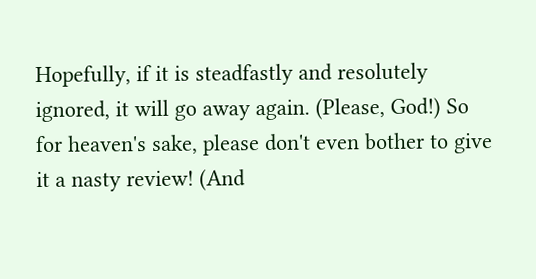Hopefully, if it is steadfastly and resolutely ignored, it will go away again. (Please, God!) So for heaven's sake, please don't even bother to give it a nasty review! (And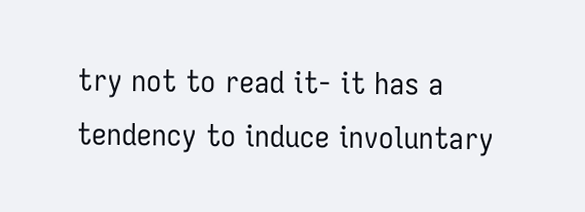try not to read it- it has a tendency to induce involuntary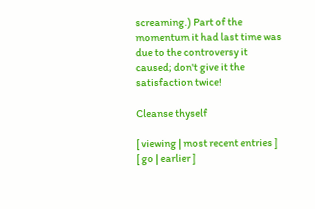screaming.) Part of the momentum it had last time was due to the controversy it caused; don't give it the satisfaction twice!

Cleanse thyself

[ viewing | most recent entries ]
[ go | earlier ]